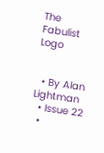The Fabulist Logo


  • By Alan Lightman
  • Issue 22
  •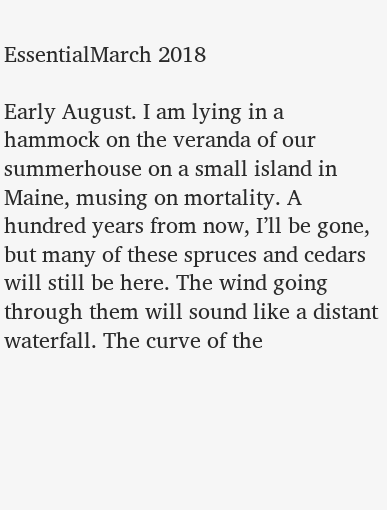EssentialMarch 2018

Early August. I am lying in a hammock on the veranda of our summerhouse on a small island in Maine, musing on mortality. A hundred years from now, I’ll be gone, but many of these spruces and cedars will still be here. The wind going through them will sound like a distant waterfall. The curve of the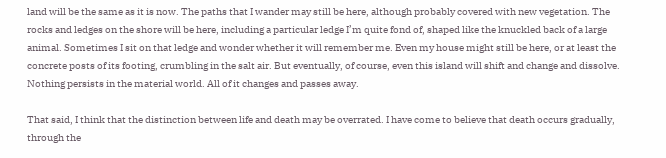land will be the same as it is now. The paths that I wander may still be here, although probably covered with new vegetation. The rocks and ledges on the shore will be here, including a particular ledge I’m quite fond of, shaped like the knuckled back of a large animal. Sometimes I sit on that ledge and wonder whether it will remember me. Even my house might still be here, or at least the concrete posts of its footing, crumbling in the salt air. But eventually, of course, even this island will shift and change and dissolve. Nothing persists in the material world. All of it changes and passes away.

That said, I think that the distinction between life and death may be overrated. I have come to believe that death occurs gradually, through the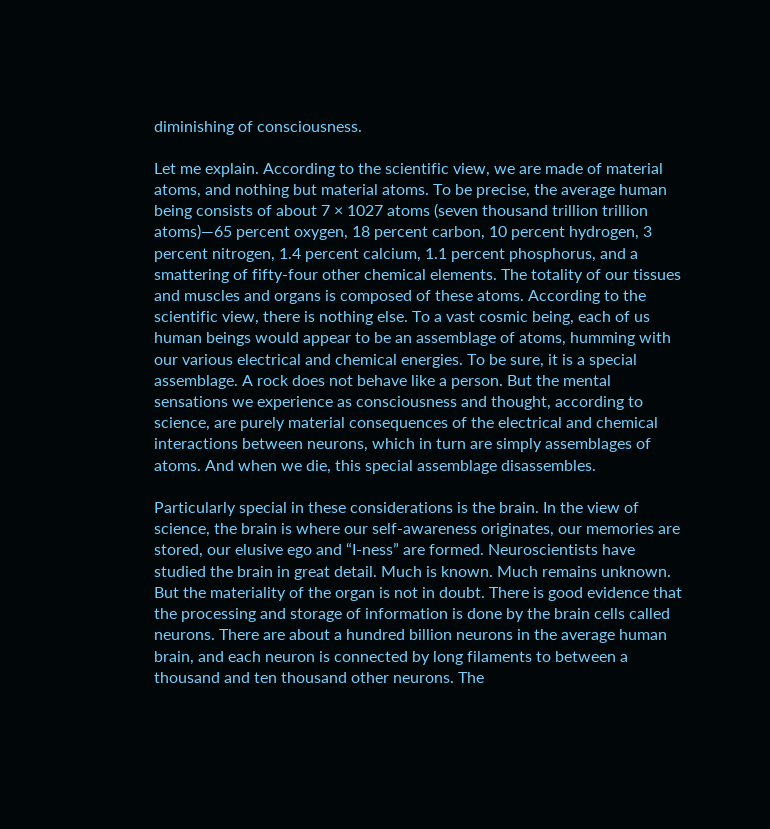diminishing of consciousness.

Let me explain. According to the scientific view, we are made of material atoms, and nothing but material atoms. To be precise, the average human being consists of about 7 × 1027 atoms (seven thousand trillion trillion atoms)—65 percent oxygen, 18 percent carbon, 10 percent hydrogen, 3 percent nitrogen, 1.4 percent calcium, 1.1 percent phosphorus, and a smattering of fifty-four other chemical elements. The totality of our tissues and muscles and organs is composed of these atoms. According to the scientific view, there is nothing else. To a vast cosmic being, each of us human beings would appear to be an assemblage of atoms, humming with our various electrical and chemical energies. To be sure, it is a special assemblage. A rock does not behave like a person. But the mental sensations we experience as consciousness and thought, according to science, are purely material consequences of the electrical and chemical interactions between neurons, which in turn are simply assemblages of atoms. And when we die, this special assemblage disassembles.

Particularly special in these considerations is the brain. In the view of science, the brain is where our self-awareness originates, our memories are stored, our elusive ego and “I-ness” are formed. Neuroscientists have studied the brain in great detail. Much is known. Much remains unknown. But the materiality of the organ is not in doubt. There is good evidence that the processing and storage of information is done by the brain cells called neurons. There are about a hundred billion neurons in the average human brain, and each neuron is connected by long filaments to between a thousand and ten thousand other neurons. The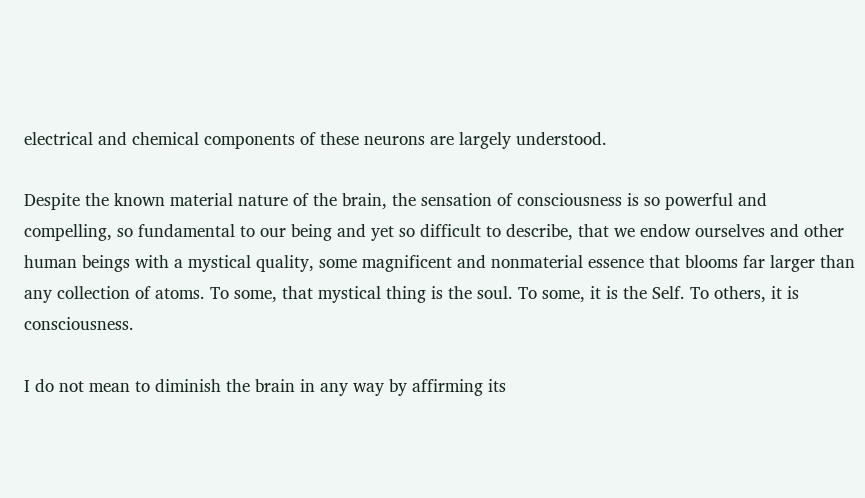electrical and chemical components of these neurons are largely understood.

Despite the known material nature of the brain, the sensation of consciousness is so powerful and compelling, so fundamental to our being and yet so difficult to describe, that we endow ourselves and other human beings with a mystical quality, some magnificent and nonmaterial essence that blooms far larger than any collection of atoms. To some, that mystical thing is the soul. To some, it is the Self. To others, it is consciousness.

I do not mean to diminish the brain in any way by affirming its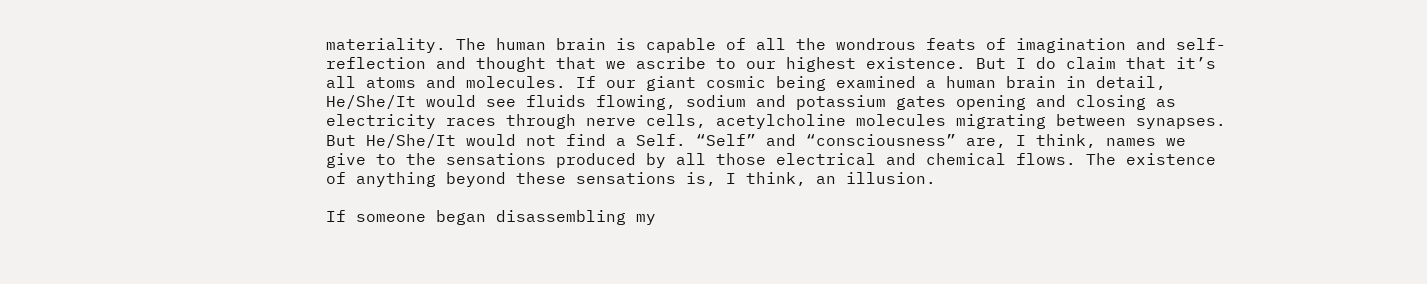materiality. The human brain is capable of all the wondrous feats of imagination and self-reflection and thought that we ascribe to our highest existence. But I do claim that it’s all atoms and molecules. If our giant cosmic being examined a human brain in detail, He/She/It would see fluids flowing, sodium and potassium gates opening and closing as electricity races through nerve cells, acetylcholine molecules migrating between synapses. But He/She/It would not find a Self. “Self” and “consciousness” are, I think, names we give to the sensations produced by all those electrical and chemical flows. The existence of anything beyond these sensations is, I think, an illusion.

If someone began disassembling my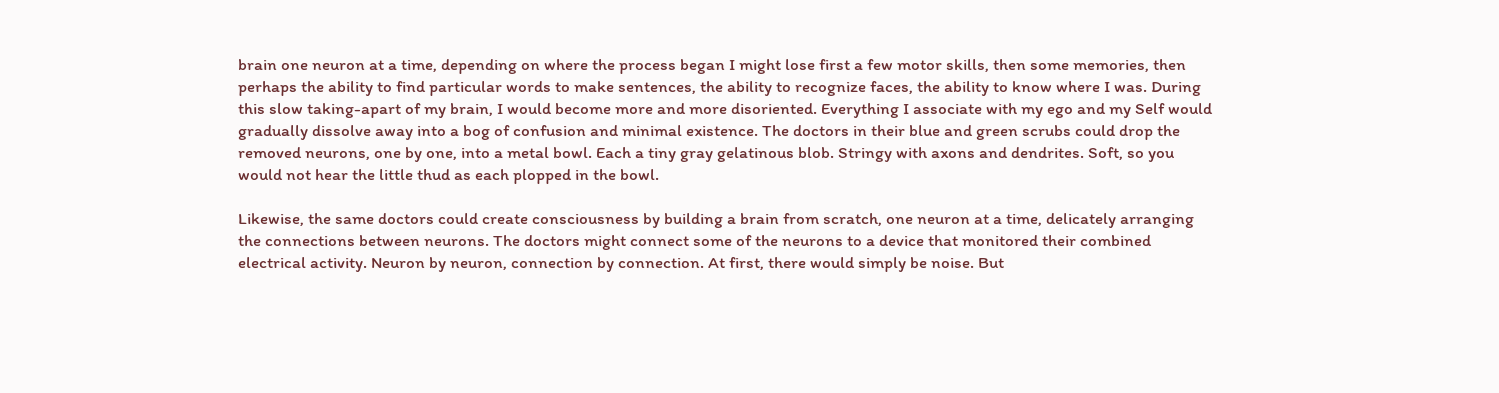brain one neuron at a time, depending on where the process began I might lose first a few motor skills, then some memories, then perhaps the ability to find particular words to make sentences, the ability to recognize faces, the ability to know where I was. During this slow taking-apart of my brain, I would become more and more disoriented. Everything I associate with my ego and my Self would gradually dissolve away into a bog of confusion and minimal existence. The doctors in their blue and green scrubs could drop the removed neurons, one by one, into a metal bowl. Each a tiny gray gelatinous blob. Stringy with axons and dendrites. Soft, so you would not hear the little thud as each plopped in the bowl.

Likewise, the same doctors could create consciousness by building a brain from scratch, one neuron at a time, delicately arranging the connections between neurons. The doctors might connect some of the neurons to a device that monitored their combined electrical activity. Neuron by neuron, connection by connection. At first, there would simply be noise. But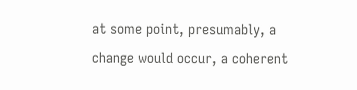at some point, presumably, a change would occur, a coherent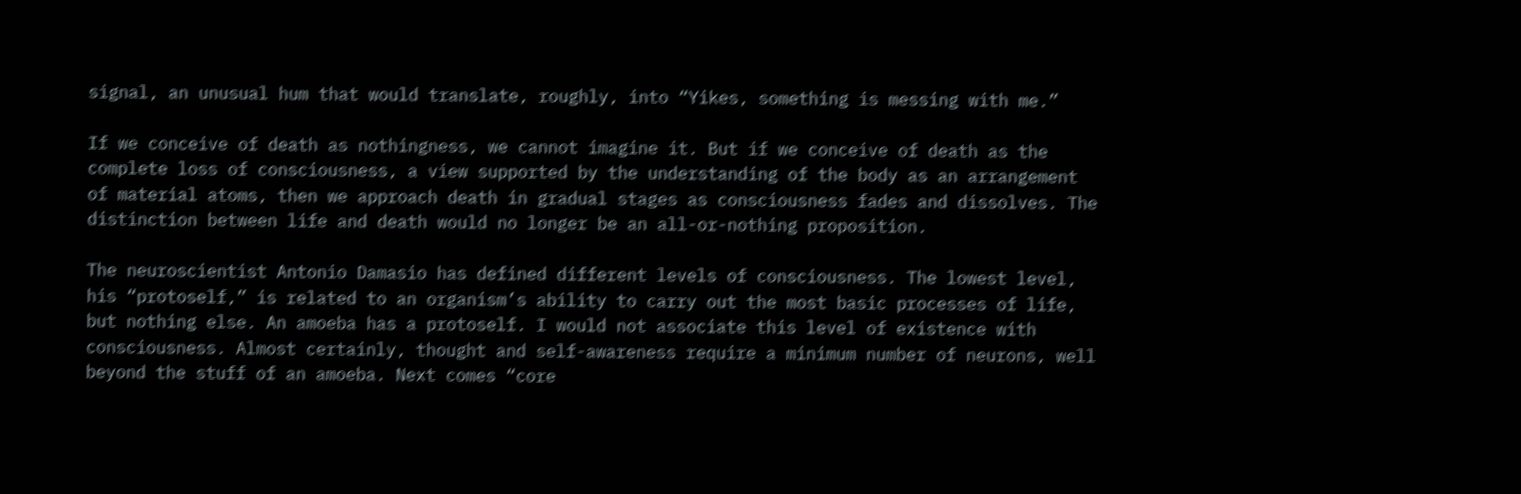signal, an unusual hum that would translate, roughly, into “Yikes, something is messing with me.”

If we conceive of death as nothingness, we cannot imagine it. But if we conceive of death as the complete loss of consciousness, a view supported by the understanding of the body as an arrangement of material atoms, then we approach death in gradual stages as consciousness fades and dissolves. The distinction between life and death would no longer be an all-or-nothing proposition.

The neuroscientist Antonio Damasio has defined different levels of consciousness. The lowest level, his “protoself,” is related to an organism’s ability to carry out the most basic processes of life, but nothing else. An amoeba has a protoself. I would not associate this level of existence with consciousness. Almost certainly, thought and self-awareness require a minimum number of neurons, well beyond the stuff of an amoeba. Next comes “core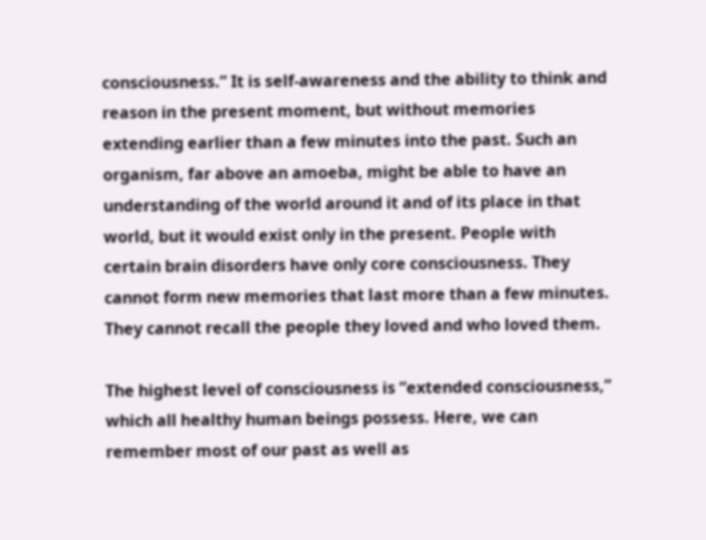consciousness.” It is self-awareness and the ability to think and reason in the present moment, but without memories extending earlier than a few minutes into the past. Such an organism, far above an amoeba, might be able to have an understanding of the world around it and of its place in that world, but it would exist only in the present. People with certain brain disorders have only core consciousness. They cannot form new memories that last more than a few minutes. They cannot recall the people they loved and who loved them.

The highest level of consciousness is “extended consciousness,” which all healthy human beings possess. Here, we can remember most of our past as well as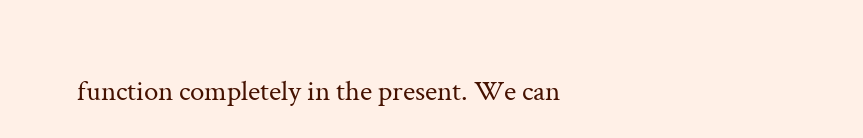function completely in the present. We can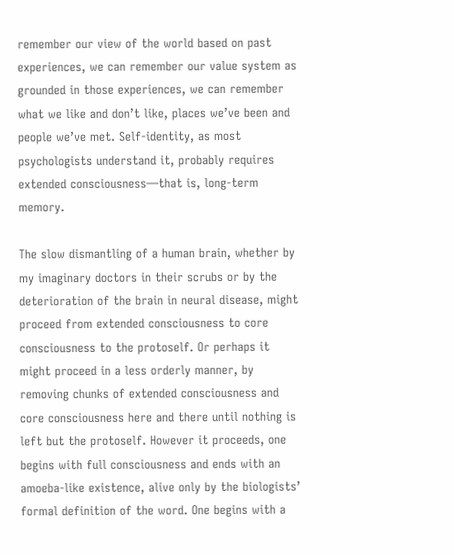remember our view of the world based on past experiences, we can remember our value system as grounded in those experiences, we can remember what we like and don’t like, places we’ve been and people we’ve met. Self-identity, as most psychologists understand it, probably requires extended consciousness—that is, long-term memory.

The slow dismantling of a human brain, whether by my imaginary doctors in their scrubs or by the deterioration of the brain in neural disease, might proceed from extended consciousness to core consciousness to the protoself. Or perhaps it might proceed in a less orderly manner, by removing chunks of extended consciousness and core consciousness here and there until nothing is left but the protoself. However it proceeds, one begins with full consciousness and ends with an amoeba-like existence, alive only by the biologists’ formal definition of the word. One begins with a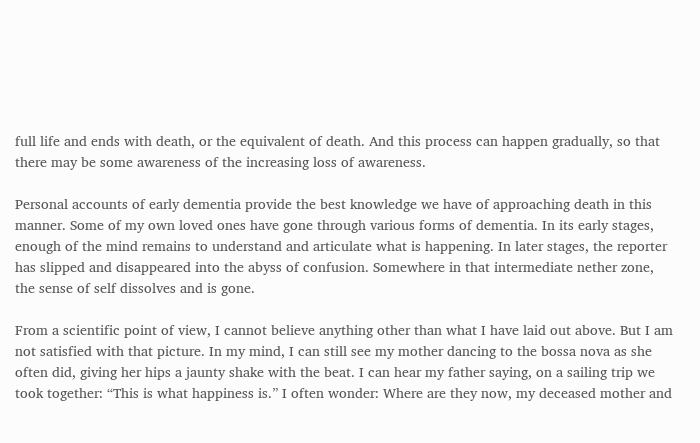full life and ends with death, or the equivalent of death. And this process can happen gradually, so that there may be some awareness of the increasing loss of awareness.

Personal accounts of early dementia provide the best knowledge we have of approaching death in this manner. Some of my own loved ones have gone through various forms of dementia. In its early stages, enough of the mind remains to understand and articulate what is happening. In later stages, the reporter has slipped and disappeared into the abyss of confusion. Somewhere in that intermediate nether zone, the sense of self dissolves and is gone.

From a scientific point of view, I cannot believe anything other than what I have laid out above. But I am not satisfied with that picture. In my mind, I can still see my mother dancing to the bossa nova as she often did, giving her hips a jaunty shake with the beat. I can hear my father saying, on a sailing trip we took together: “This is what happiness is.” I often wonder: Where are they now, my deceased mother and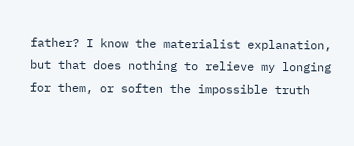father? I know the materialist explanation, but that does nothing to relieve my longing for them, or soften the impossible truth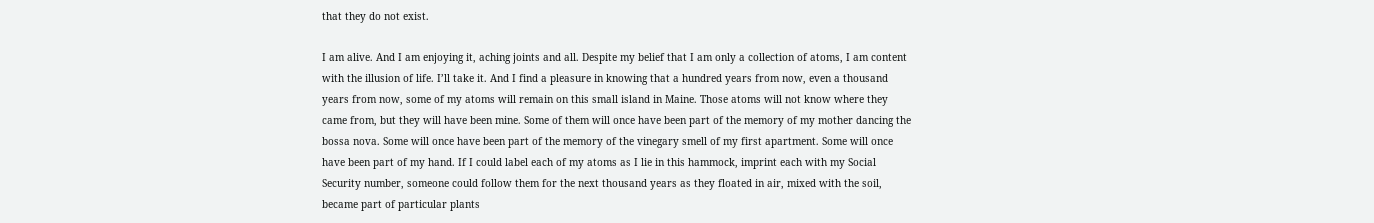that they do not exist.

I am alive. And I am enjoying it, aching joints and all. Despite my belief that I am only a collection of atoms, I am content with the illusion of life. I’ll take it. And I find a pleasure in knowing that a hundred years from now, even a thousand years from now, some of my atoms will remain on this small island in Maine. Those atoms will not know where they came from, but they will have been mine. Some of them will once have been part of the memory of my mother dancing the bossa nova. Some will once have been part of the memory of the vinegary smell of my first apartment. Some will once have been part of my hand. If I could label each of my atoms as I lie in this hammock, imprint each with my Social Security number, someone could follow them for the next thousand years as they floated in air, mixed with the soil, became part of particular plants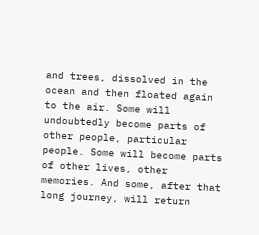and trees, dissolved in the ocean and then floated again to the air. Some will undoubtedly become parts of other people, particular people. Some will become parts of other lives, other memories. And some, after that long journey, will return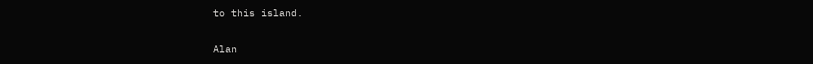to this island.

Alan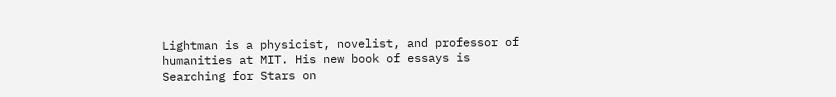Lightman is a physicist, novelist, and professor of humanities at MIT. His new book of essays is Searching for Stars on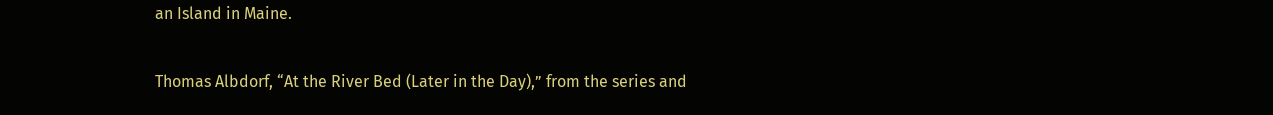an Island in Maine.

Thomas Albdorf, “At the River Bed (Later in the Day),” from the series and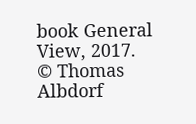book General View, 2017.
© Thomas Albdorf